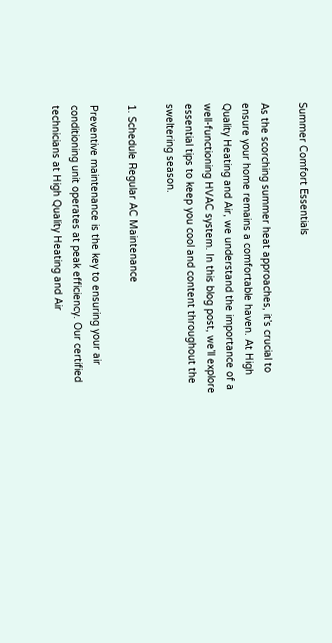Summer Comfort Essentials

As the scorching summer heat approaches, it’s crucial to ensure your home remains a comfortable haven. At High Quality Heating and Air, we understand the importance of a well-functioning HVAC system. In this blog post, we’ll explore essential tips to keep you cool and content throughout the sweltering season.

1. Schedule Regular AC Maintenance

Preventive maintenance is the key to ensuring your air conditioning unit operates at peak efficiency. Our certified technicians at High Quality Heating and Air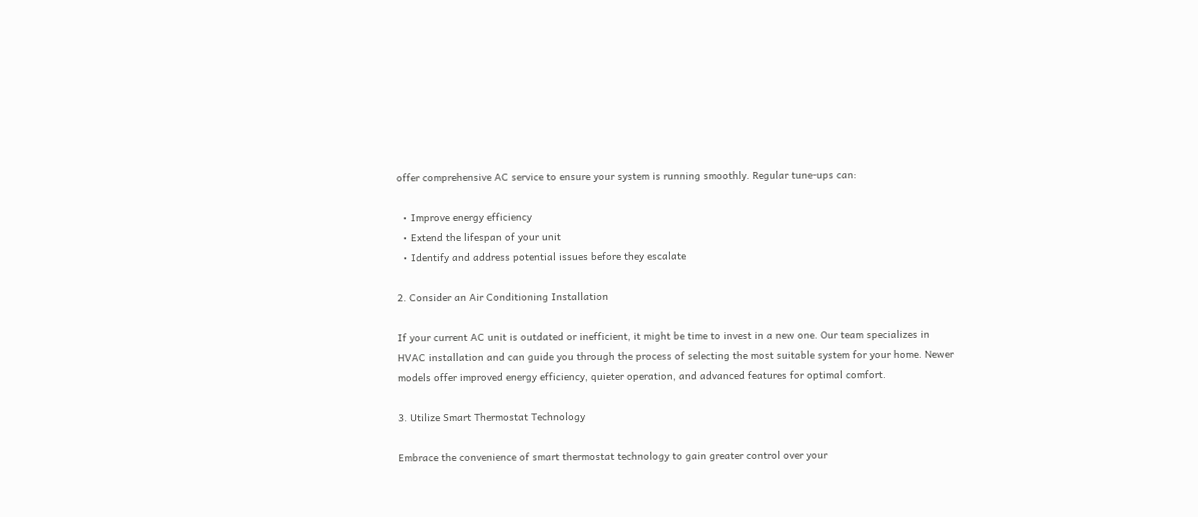offer comprehensive AC service to ensure your system is running smoothly. Regular tune-ups can:

  • Improve energy efficiency
  • Extend the lifespan of your unit
  • Identify and address potential issues before they escalate

2. Consider an Air Conditioning Installation

If your current AC unit is outdated or inefficient, it might be time to invest in a new one. Our team specializes in HVAC installation and can guide you through the process of selecting the most suitable system for your home. Newer models offer improved energy efficiency, quieter operation, and advanced features for optimal comfort.

3. Utilize Smart Thermostat Technology

Embrace the convenience of smart thermostat technology to gain greater control over your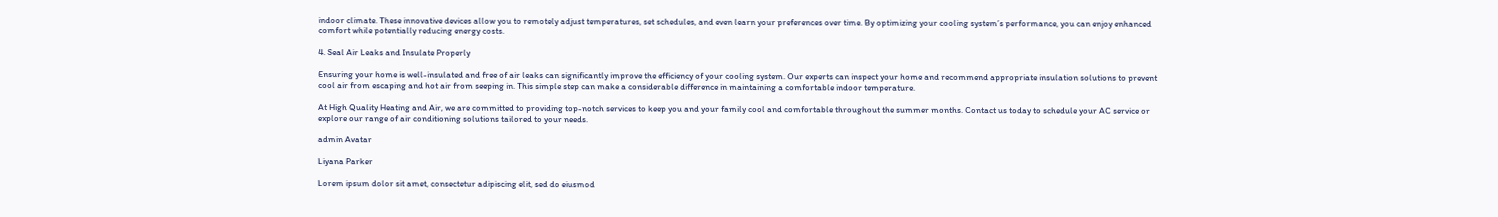indoor climate. These innovative devices allow you to remotely adjust temperatures, set schedules, and even learn your preferences over time. By optimizing your cooling system’s performance, you can enjoy enhanced comfort while potentially reducing energy costs.

4. Seal Air Leaks and Insulate Properly

Ensuring your home is well-insulated and free of air leaks can significantly improve the efficiency of your cooling system. Our experts can inspect your home and recommend appropriate insulation solutions to prevent cool air from escaping and hot air from seeping in. This simple step can make a considerable difference in maintaining a comfortable indoor temperature.

At High Quality Heating and Air, we are committed to providing top-notch services to keep you and your family cool and comfortable throughout the summer months. Contact us today to schedule your AC service or explore our range of air conditioning solutions tailored to your needs.

admin Avatar

Liyana Parker

Lorem ipsum dolor sit amet, consectetur adipiscing elit, sed do eiusmod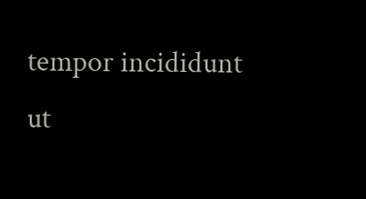tempor incididunt ut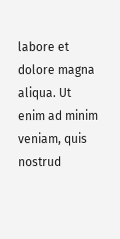labore et dolore magna aliqua. Ut enim ad minim veniam, quis nostrud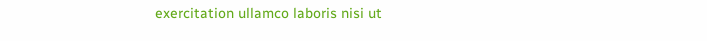exercitation ullamco laboris nisi ut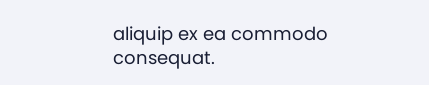aliquip ex ea commodo consequat.